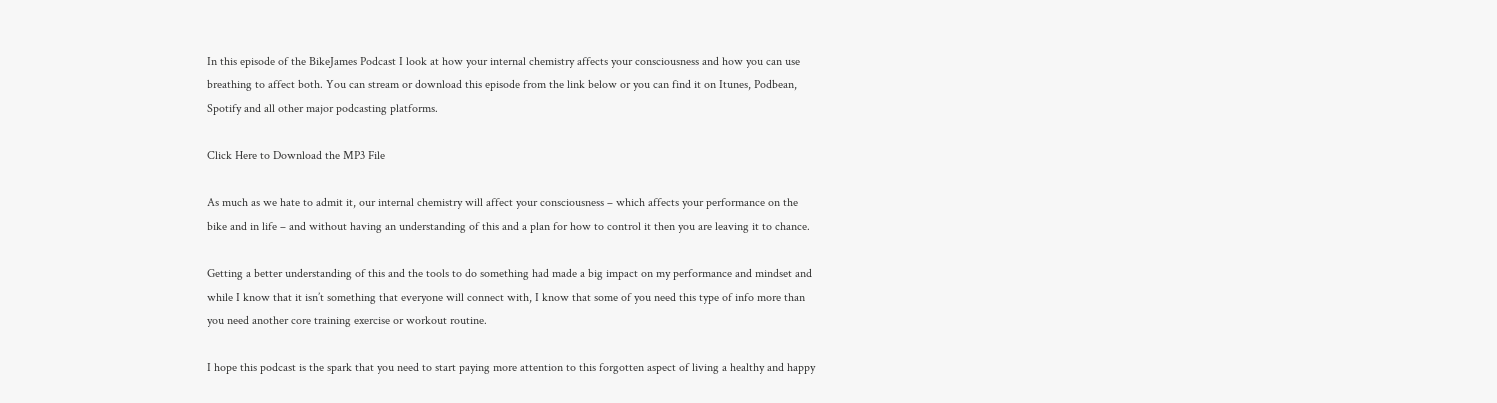In this episode of the BikeJames Podcast I look at how your internal chemistry affects your consciousness and how you can use breathing to affect both. You can stream or download this episode from the link below or you can find it on Itunes, Podbean, Spotify and all other major podcasting platforms.

Click Here to Download the MP3 File

As much as we hate to admit it, our internal chemistry will affect your consciousness – which affects your performance on the bike and in life – and without having an understanding of this and a plan for how to control it then you are leaving it to chance.

Getting a better understanding of this and the tools to do something had made a big impact on my performance and mindset and while I know that it isn’t something that everyone will connect with, I know that some of you need this type of info more than you need another core training exercise or workout routine.

I hope this podcast is the spark that you need to start paying more attention to this forgotten aspect of living a healthy and happy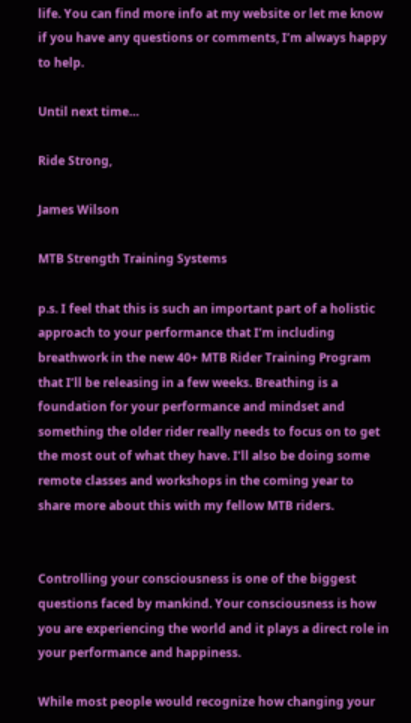life. You can find more info at my website or let me know if you have any questions or comments, I’m always happy to help.

Until next time…

Ride Strong,

James Wilson

MTB Strength Training Systems

p.s. I feel that this is such an important part of a holistic approach to your performance that I’m including breathwork in the new 40+ MTB Rider Training Program that I’ll be releasing in a few weeks. Breathing is a foundation for your performance and mindset and something the older rider really needs to focus on to get the most out of what they have. I’ll also be doing some remote classes and workshops in the coming year to share more about this with my fellow MTB riders.


Controlling your consciousness is one of the biggest questions faced by mankind. Your consciousness is how you are experiencing the world and it plays a direct role in your performance and happiness.

While most people would recognize how changing your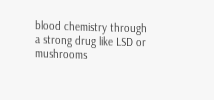blood chemistry through a strong drug like LSD or mushrooms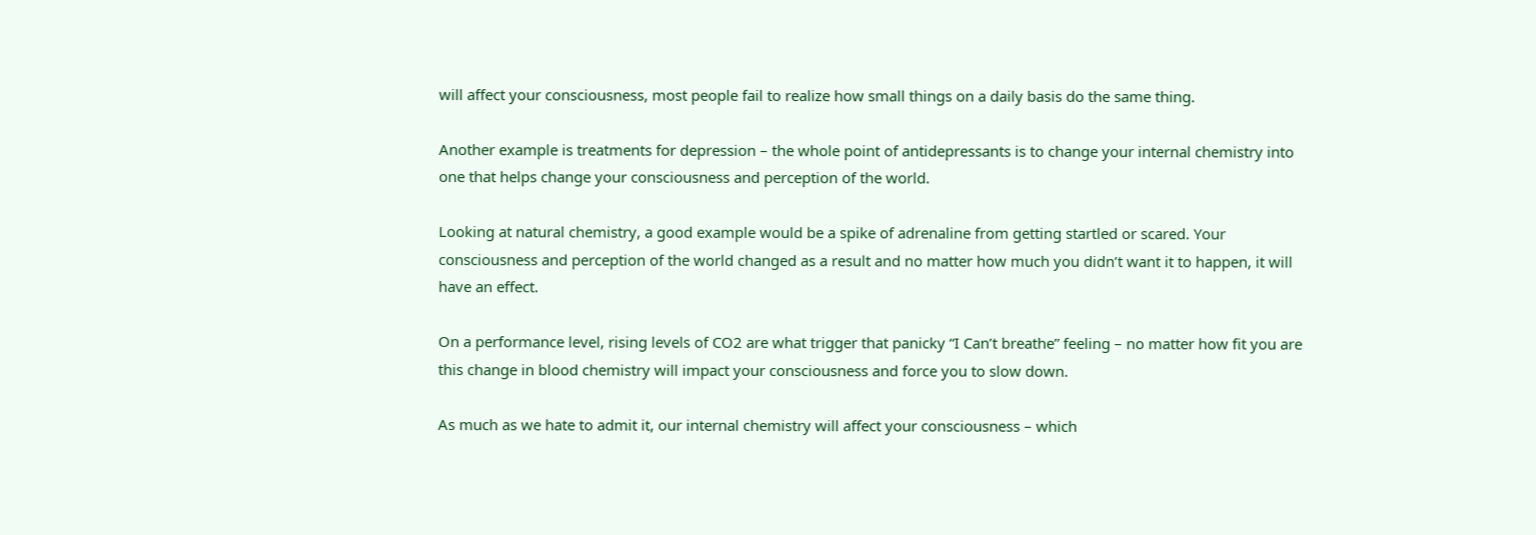will affect your consciousness, most people fail to realize how small things on a daily basis do the same thing.

Another example is treatments for depression – the whole point of antidepressants is to change your internal chemistry into one that helps change your consciousness and perception of the world.

Looking at natural chemistry, a good example would be a spike of adrenaline from getting startled or scared. Your consciousness and perception of the world changed as a result and no matter how much you didn’t want it to happen, it will have an effect.

On a performance level, rising levels of CO2 are what trigger that panicky “I Can’t breathe” feeling – no matter how fit you are this change in blood chemistry will impact your consciousness and force you to slow down.

As much as we hate to admit it, our internal chemistry will affect your consciousness – which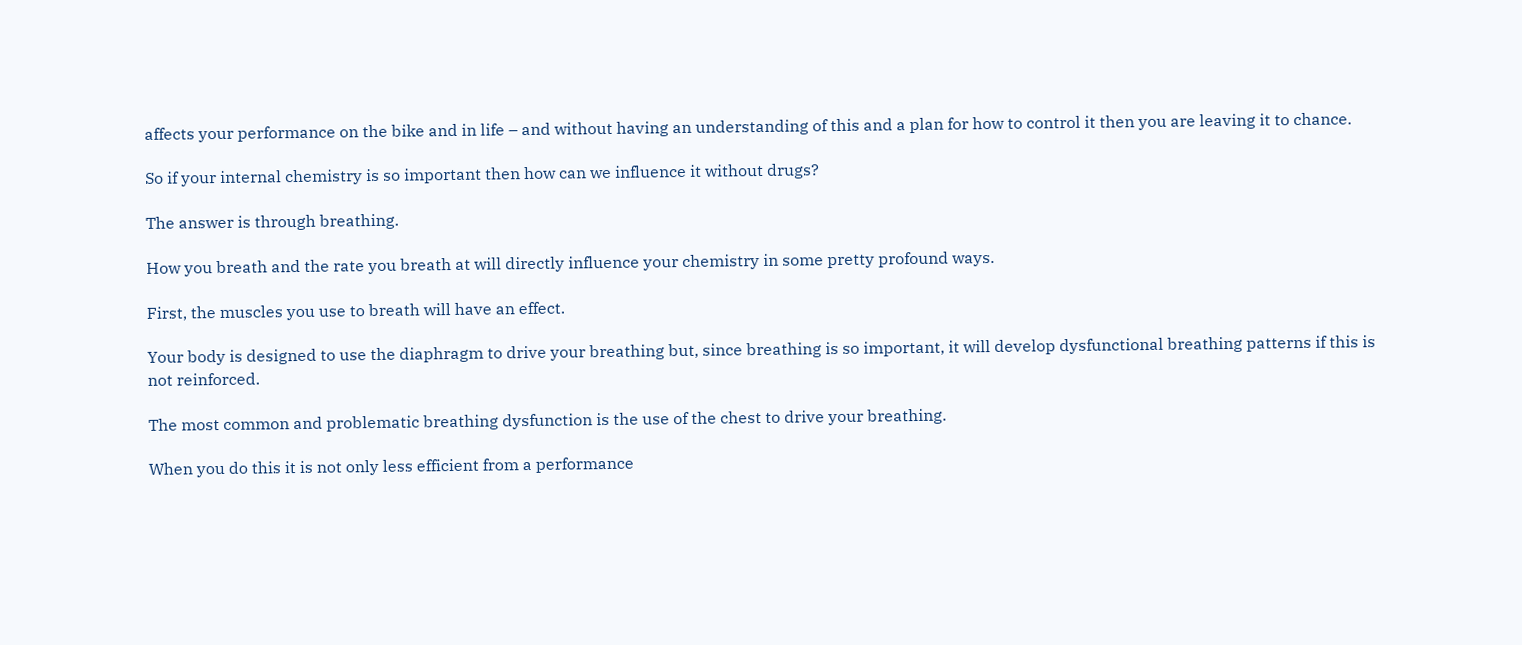affects your performance on the bike and in life – and without having an understanding of this and a plan for how to control it then you are leaving it to chance.

So if your internal chemistry is so important then how can we influence it without drugs?

The answer is through breathing.

How you breath and the rate you breath at will directly influence your chemistry in some pretty profound ways.

First, the muscles you use to breath will have an effect.

Your body is designed to use the diaphragm to drive your breathing but, since breathing is so important, it will develop dysfunctional breathing patterns if this is not reinforced.

The most common and problematic breathing dysfunction is the use of the chest to drive your breathing.

When you do this it is not only less efficient from a performance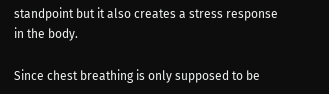standpoint but it also creates a stress response in the body.

Since chest breathing is only supposed to be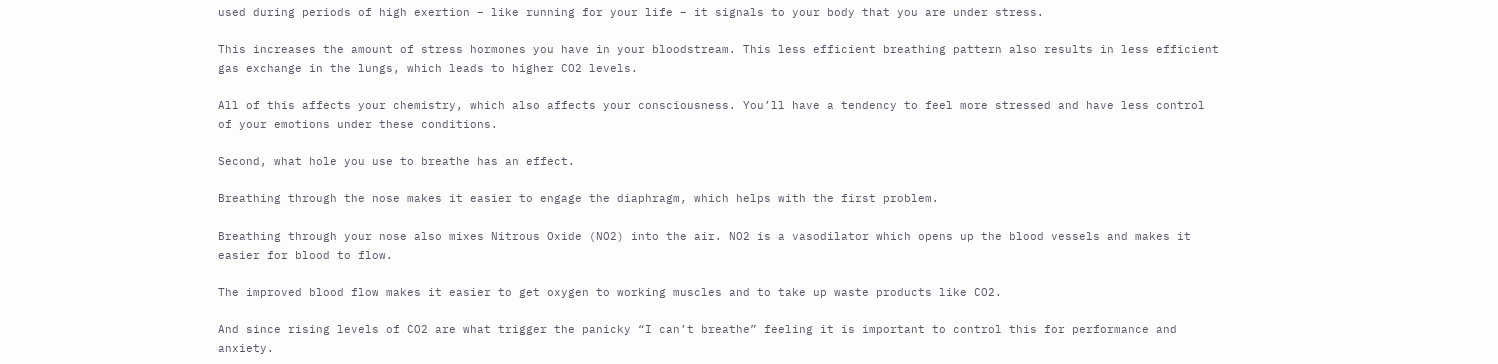used during periods of high exertion – like running for your life – it signals to your body that you are under stress.

This increases the amount of stress hormones you have in your bloodstream. This less efficient breathing pattern also results in less efficient gas exchange in the lungs, which leads to higher CO2 levels.

All of this affects your chemistry, which also affects your consciousness. You’ll have a tendency to feel more stressed and have less control of your emotions under these conditions.

Second, what hole you use to breathe has an effect.

Breathing through the nose makes it easier to engage the diaphragm, which helps with the first problem.

Breathing through your nose also mixes Nitrous Oxide (NO2) into the air. NO2 is a vasodilator which opens up the blood vessels and makes it easier for blood to flow.

The improved blood flow makes it easier to get oxygen to working muscles and to take up waste products like CO2.

And since rising levels of CO2 are what trigger the panicky “I can’t breathe” feeling it is important to control this for performance and anxiety.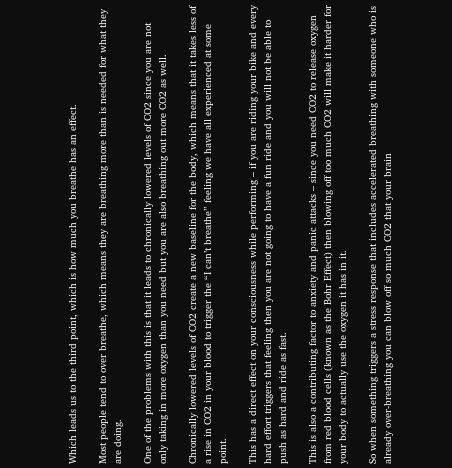Which leads us to the third point, which is how much you breathe has an effect.

Most people tend to over breathe, which means they are breathing more than is needed for what they are doing.

One of the problems with this is that it leads to chronically lowered levels of CO2 since you are not only taking in more oxygen than you need but you are also breathing out more CO2 as well.

Chronically lowered levels of CO2 create a new baseline for the body, which means that it takes less of a rise in CO2 in your blood to trigger the “I can’t breathe” feeling we have all experienced at some point.

This has a direct effect on your consciousness while performing – if you are riding your bike and every hard effort triggers that feeling then you are not going to have a fun ride and you will not be able to push as hard and ride as fast.

This is also a contributing factor to anxiety and panic attacks – since you need CO2 to release oxygen from red blood cells (known as the Bohr Effect) then blowing off too much CO2 will make it harder for your body to actually use the oxygen it has in it.

So when something triggers a stress response that includes accelerated breathing with someone who is already over-breathing you can blow off so much CO2 that your brain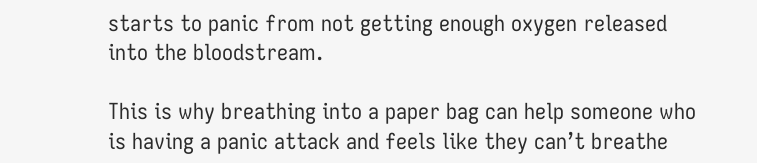starts to panic from not getting enough oxygen released into the bloodstream.

This is why breathing into a paper bag can help someone who is having a panic attack and feels like they can’t breathe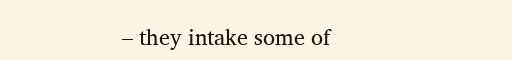– they intake some of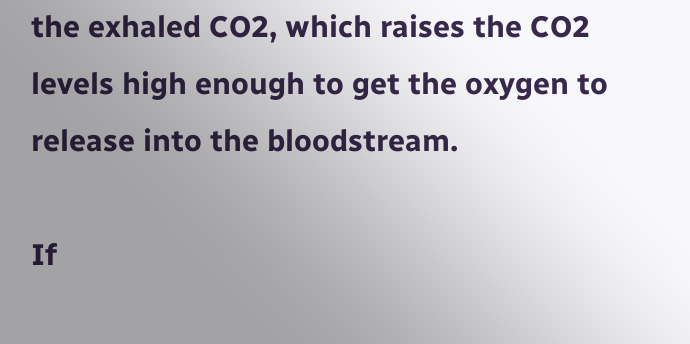the exhaled CO2, which raises the CO2 levels high enough to get the oxygen to release into the bloodstream.

If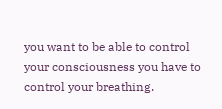you want to be able to control your consciousness you have to control your breathing.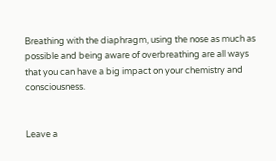Breathing with the diaphragm, using the nose as much as possible and being aware of overbreathing are all ways that you can have a big impact on your chemistry and consciousness.


Leave a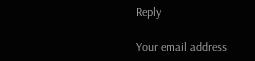Reply

Your email address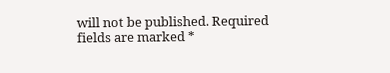will not be published. Required fields are marked *